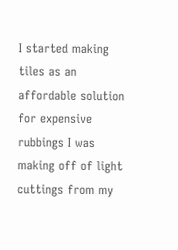I started making tiles as an affordable solution for expensive rubbings I was making off of light cuttings from my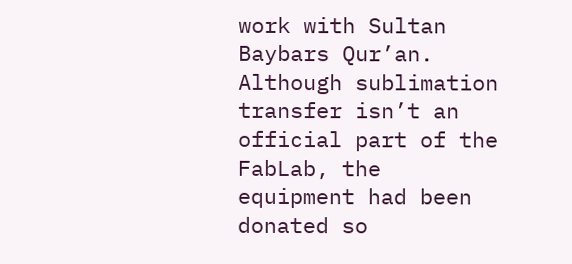work with Sultan Baybars Qur’an.  Although sublimation transfer isn’t an official part of the FabLab, the equipment had been donated so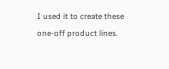I used it to create these one-off product lines.